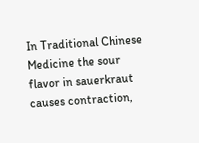In Traditional Chinese Medicine the sour flavor in sauerkraut causes contraction,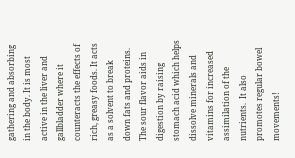gathering and absorbing in the body. It is most active in the liver and gallbladder where it counteracts the effects of rich, greasy foods. It acts as a solvent to break down fats and proteins. The sour flavor aids in digestion by raising stomach acid which helps dissolve minerals and vitamins for increased assimilation of the nutrients.  It also promotes regular bowel movements!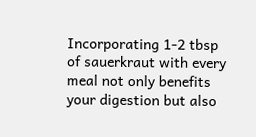Incorporating 1-2 tbsp of sauerkraut with every meal not only benefits your digestion but also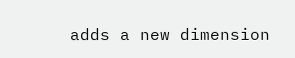adds a new dimension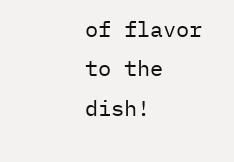of flavor to the dish!